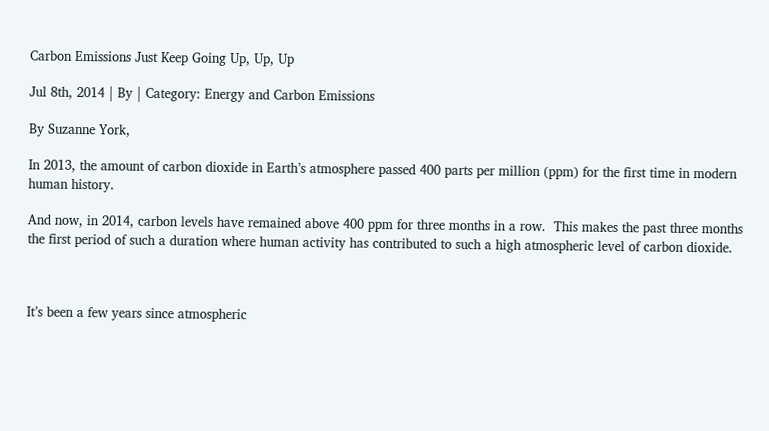Carbon Emissions Just Keep Going Up, Up, Up

Jul 8th, 2014 | By | Category: Energy and Carbon Emissions

By Suzanne York,

In 2013, the amount of carbon dioxide in Earth’s atmosphere passed 400 parts per million (ppm) for the first time in modern human history.

And now, in 2014, carbon levels have remained above 400 ppm for three months in a row.  This makes the past three months the first period of such a duration where human activity has contributed to such a high atmospheric level of carbon dioxide.



It’s been a few years since atmospheric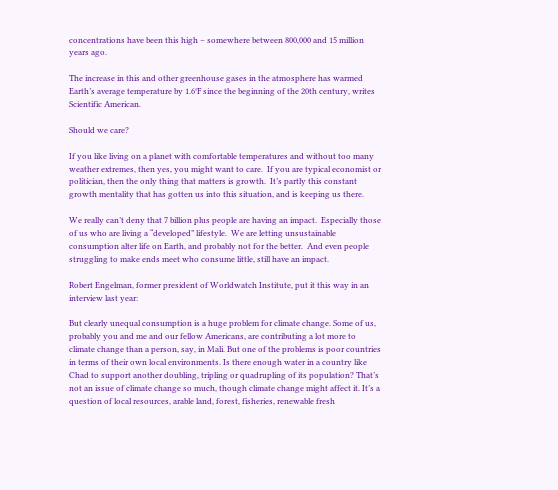concentrations have been this high – somewhere between 800,000 and 15 million years ago.

The increase in this and other greenhouse gases in the atmosphere has warmed Earth’s average temperature by 1.6°F since the beginning of the 20th century, writes Scientific American.

Should we care?

If you like living on a planet with comfortable temperatures and without too many weather extremes, then yes, you might want to care.  If you are typical economist or politician, then the only thing that matters is growth.  It’s partly this constant growth mentality that has gotten us into this situation, and is keeping us there.

We really can’t deny that 7 billion plus people are having an impact.  Especially those of us who are living a “developed” lifestyle.  We are letting unsustainable consumption alter life on Earth, and probably not for the better.  And even people struggling to make ends meet who consume little, still have an impact.

Robert Engelman, former president of Worldwatch Institute, put it this way in an interview last year:

But clearly unequal consumption is a huge problem for climate change. Some of us, probably you and me and our fellow Americans, are contributing a lot more to climate change than a person, say, in Mali. But one of the problems is poor countries in terms of their own local environments. Is there enough water in a country like Chad to support another doubling, tripling or quadrupling of its population? That’s not an issue of climate change so much, though climate change might affect it. It’s a question of local resources, arable land, forest, fisheries, renewable fresh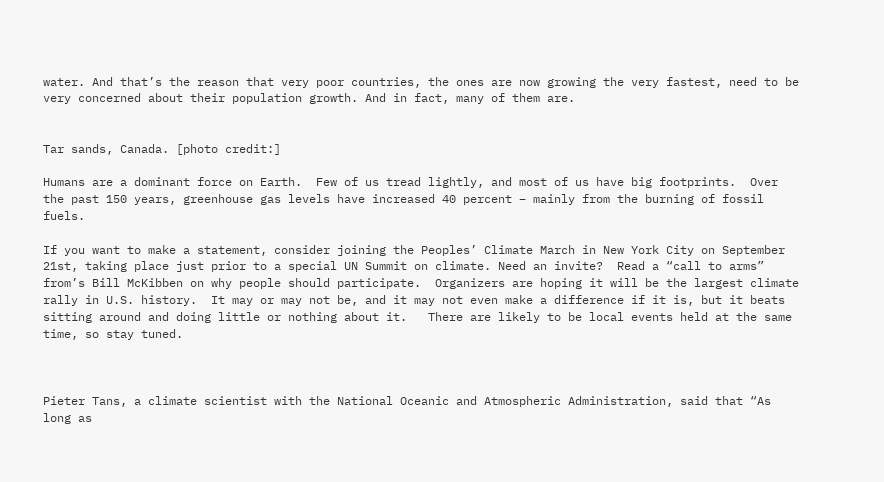water. And that’s the reason that very poor countries, the ones are now growing the very fastest, need to be very concerned about their population growth. And in fact, many of them are.


Tar sands, Canada. [photo credit:]

Humans are a dominant force on Earth.  Few of us tread lightly, and most of us have big footprints.  Over the past 150 years, greenhouse gas levels have increased 40 percent – mainly from the burning of fossil fuels.

If you want to make a statement, consider joining the Peoples’ Climate March in New York City on September 21st, taking place just prior to a special UN Summit on climate. Need an invite?  Read a “call to arms” from’s Bill McKibben on why people should participate.  Organizers are hoping it will be the largest climate rally in U.S. history.  It may or may not be, and it may not even make a difference if it is, but it beats sitting around and doing little or nothing about it.   There are likely to be local events held at the same time, so stay tuned.



Pieter Tans, a climate scientist with the National Oceanic and Atmospheric Administration, said that “As long as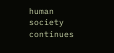human society continues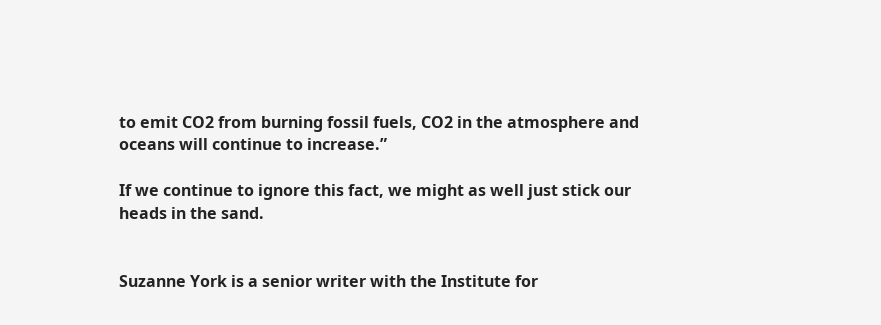to emit CO2 from burning fossil fuels, CO2 in the atmosphere and oceans will continue to increase.”

If we continue to ignore this fact, we might as well just stick our heads in the sand.


Suzanne York is a senior writer with the Institute for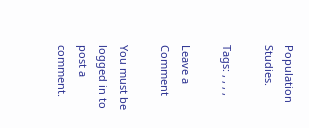Population Studies.

Tags: , , , ,

Leave a Comment

You must be logged in to post a comment.